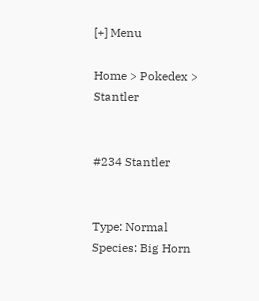[+] Menu

Home > Pokedex > Stantler


#234 Stantler


Type: Normal
Species: Big Horn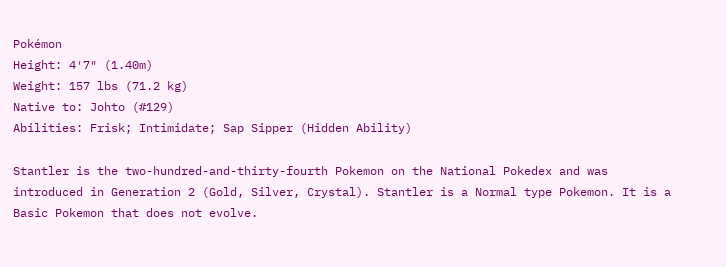Pokémon
Height: 4′7″ (1.40m)
Weight: 157 lbs (71.2 kg)
Native to: Johto (#129)
Abilities: Frisk; Intimidate; Sap Sipper (Hidden Ability)

Stantler is the two-hundred-and-thirty-fourth Pokemon on the National Pokedex and was introduced in Generation 2 (Gold, Silver, Crystal). Stantler is a Normal type Pokemon. It is a Basic Pokemon that does not evolve.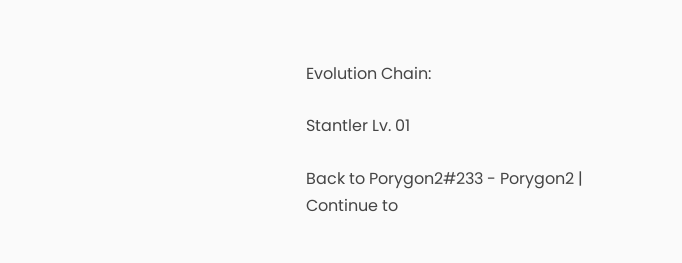Evolution Chain:

Stantler Lv. 01

Back to Porygon2#233 - Porygon2 | Continue to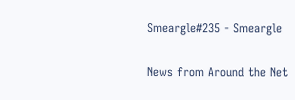Smeargle#235 - Smeargle

News from Around the Net